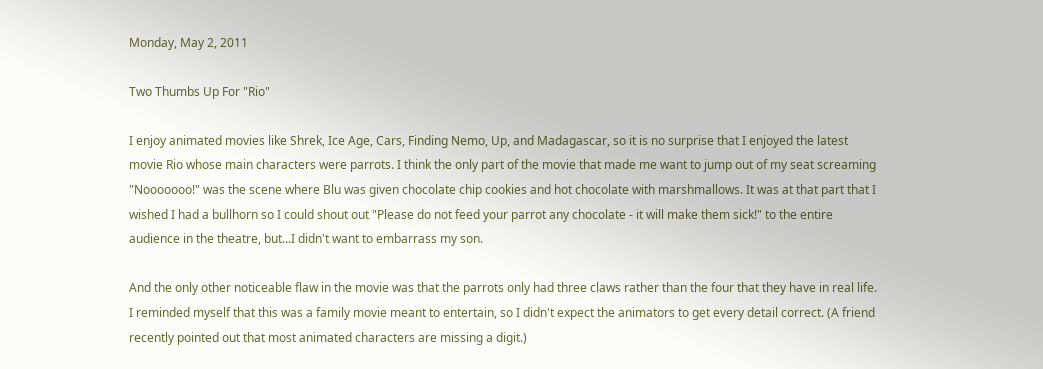Monday, May 2, 2011

Two Thumbs Up For "Rio"

I enjoy animated movies like Shrek, Ice Age, Cars, Finding Nemo, Up, and Madagascar, so it is no surprise that I enjoyed the latest movie Rio whose main characters were parrots. I think the only part of the movie that made me want to jump out of my seat screaming "Nooooooo!" was the scene where Blu was given chocolate chip cookies and hot chocolate with marshmallows. It was at that part that I wished I had a bullhorn so I could shout out "Please do not feed your parrot any chocolate - it will make them sick!" to the entire audience in the theatre, but...I didn't want to embarrass my son.

And the only other noticeable flaw in the movie was that the parrots only had three claws rather than the four that they have in real life. I reminded myself that this was a family movie meant to entertain, so I didn't expect the animators to get every detail correct. (A friend recently pointed out that most animated characters are missing a digit.)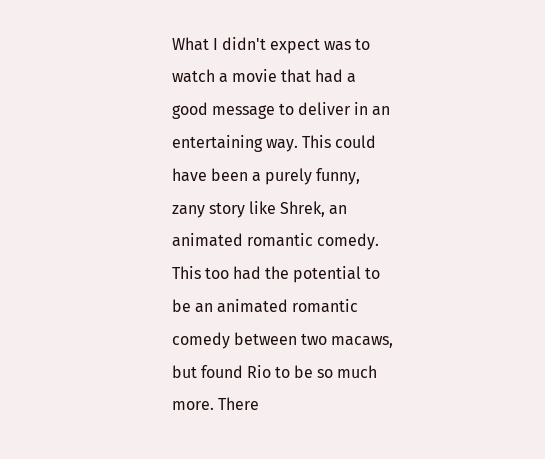What I didn't expect was to watch a movie that had a good message to deliver in an entertaining way. This could have been a purely funny, zany story like Shrek, an animated romantic comedy. This too had the potential to be an animated romantic comedy between two macaws, but found Rio to be so much more. There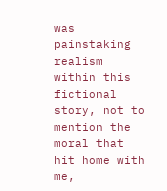was painstaking realism within this fictional story, not to mention the moral that hit home with me,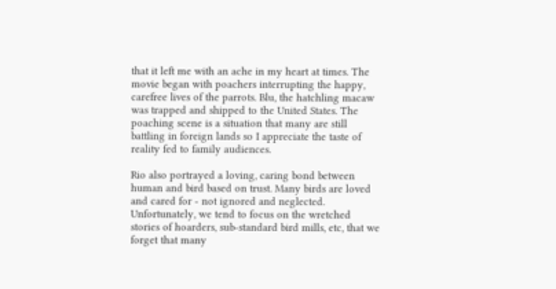that it left me with an ache in my heart at times. The movie began with poachers interrupting the happy, carefree lives of the parrots. Blu, the hatchling macaw was trapped and shipped to the United States. The poaching scene is a situation that many are still battling in foreign lands so I appreciate the taste of reality fed to family audiences.

Rio also portrayed a loving, caring bond between human and bird based on trust. Many birds are loved and cared for - not ignored and neglected. Unfortunately, we tend to focus on the wretched stories of hoarders, sub-standard bird mills, etc, that we forget that many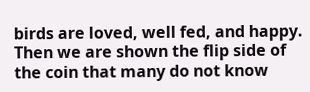birds are loved, well fed, and happy. Then we are shown the flip side of the coin that many do not know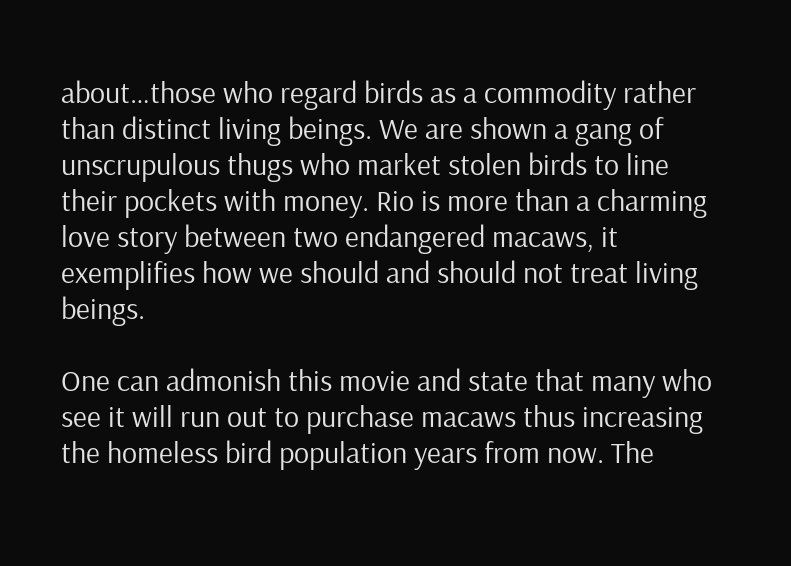about…those who regard birds as a commodity rather than distinct living beings. We are shown a gang of unscrupulous thugs who market stolen birds to line their pockets with money. Rio is more than a charming love story between two endangered macaws, it exemplifies how we should and should not treat living beings.

One can admonish this movie and state that many who see it will run out to purchase macaws thus increasing the homeless bird population years from now. The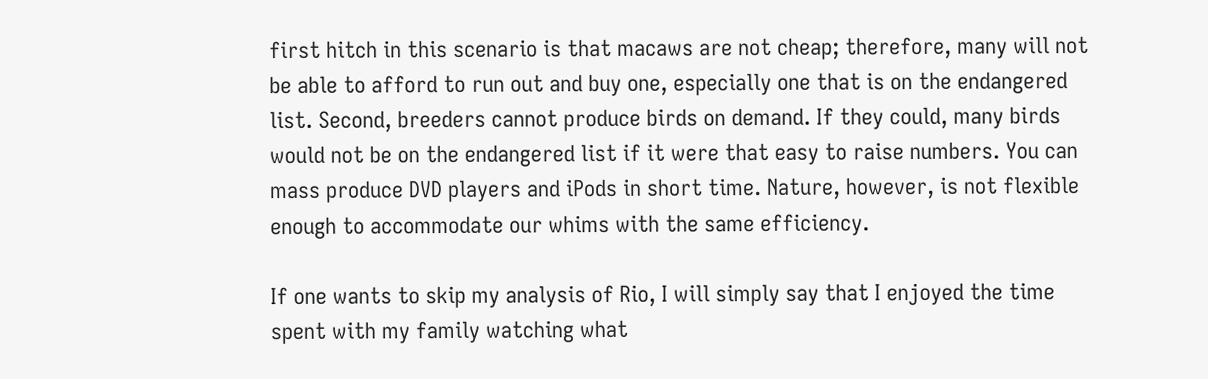first hitch in this scenario is that macaws are not cheap; therefore, many will not be able to afford to run out and buy one, especially one that is on the endangered list. Second, breeders cannot produce birds on demand. If they could, many birds would not be on the endangered list if it were that easy to raise numbers. You can mass produce DVD players and iPods in short time. Nature, however, is not flexible enough to accommodate our whims with the same efficiency.

If one wants to skip my analysis of Rio, I will simply say that I enjoyed the time spent with my family watching what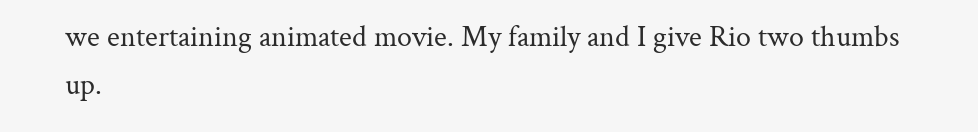we entertaining animated movie. My family and I give Rio two thumbs up.